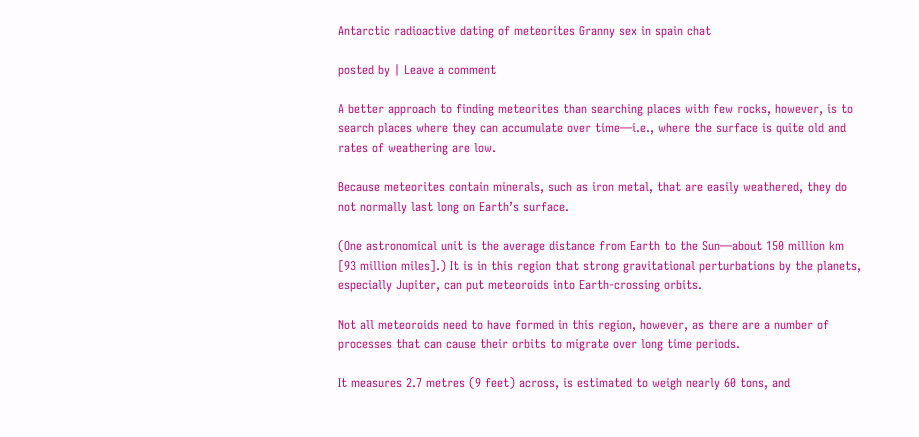Antarctic radioactive dating of meteorites Granny sex in spain chat

posted by | Leave a comment

A better approach to finding meteorites than searching places with few rocks, however, is to search places where they can accumulate over time—i.e., where the surface is quite old and rates of weathering are low.

Because meteorites contain minerals, such as iron metal, that are easily weathered, they do not normally last long on Earth’s surface.

(One astronomical unit is the average distance from Earth to the Sun—about 150 million km [93 million miles].) It is in this region that strong gravitational perturbations by the planets, especially Jupiter, can put meteoroids into Earth-crossing orbits.

Not all meteoroids need to have formed in this region, however, as there are a number of processes that can cause their orbits to migrate over long time periods.

It measures 2.7 metres (9 feet) across, is estimated to weigh nearly 60 tons, and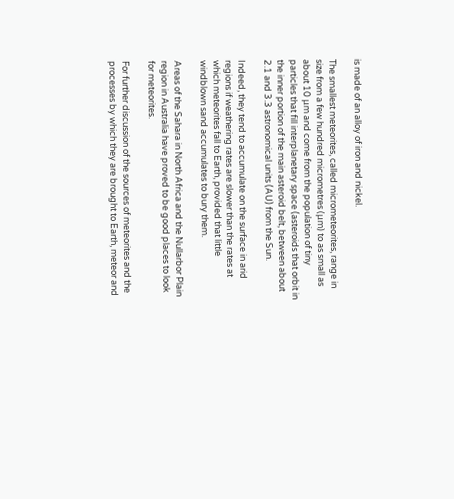is made of an alloy of iron and nickel.

The smallest meteorites, called micrometeorites, range in size from a few hundred micrometres (μm) to as small as about 10 μm and come from the population of tiny particles that fill interplanetary space (asteroids that orbit in the inner portion of the main asteroid belt, between about 2.1 and 3.3 astronomical units (AU) from the Sun.

Indeed, they tend to accumulate on the surface in arid regions if weathering rates are slower than the rates at which meteorites fall to Earth, provided that little windblown sand accumulates to bury them.

Areas of the Sahara in North Africa and the Nullarbor Plain region in Australia have proved to be good places to look for meteorites.

For further discussion of the sources of meteorites and the processes by which they are brought to Earth, meteor and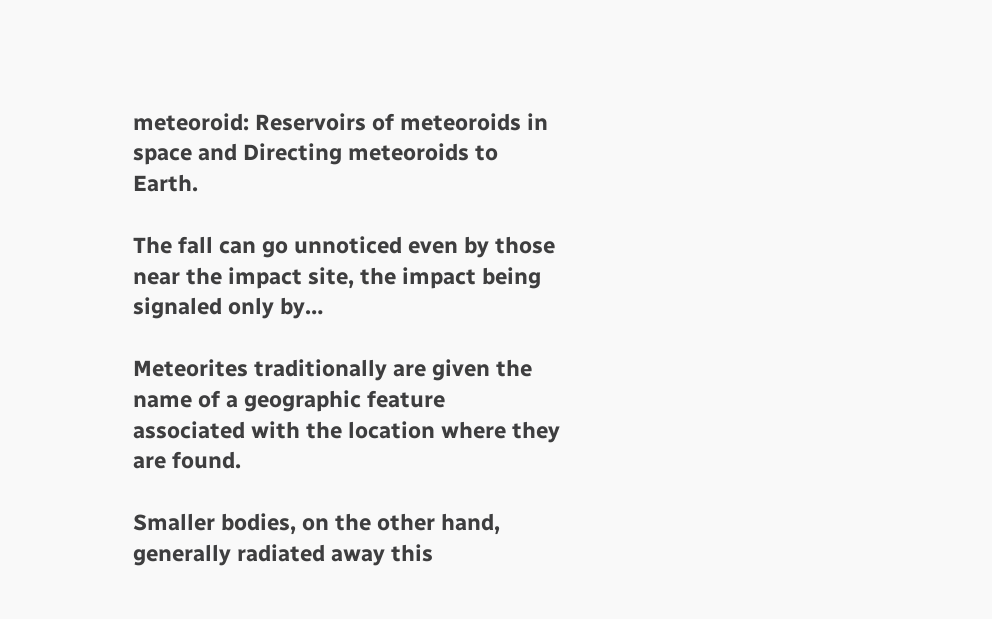meteoroid: Reservoirs of meteoroids in space and Directing meteoroids to Earth.

The fall can go unnoticed even by those near the impact site, the impact being signaled only by…

Meteorites traditionally are given the name of a geographic feature associated with the location where they are found.

Smaller bodies, on the other hand, generally radiated away this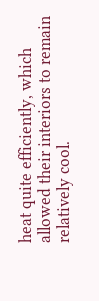heat quite efficiently, which allowed their interiors to remain relatively cool.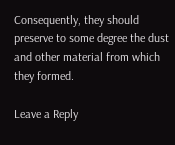Consequently, they should preserve to some degree the dust and other material from which they formed.

Leave a Reply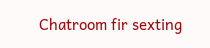Chatroom fir sexting